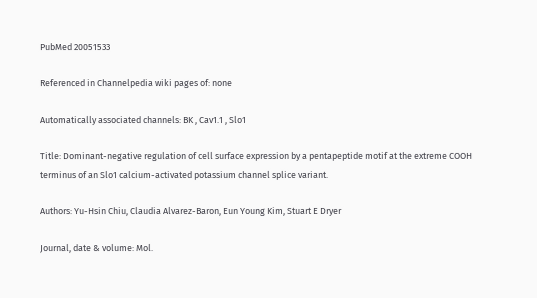PubMed 20051533

Referenced in Channelpedia wiki pages of: none

Automatically associated channels: BK , Cav1.1 , Slo1

Title: Dominant-negative regulation of cell surface expression by a pentapeptide motif at the extreme COOH terminus of an Slo1 calcium-activated potassium channel splice variant.

Authors: Yu-Hsin Chiu, Claudia Alvarez-Baron, Eun Young Kim, Stuart E Dryer

Journal, date & volume: Mol.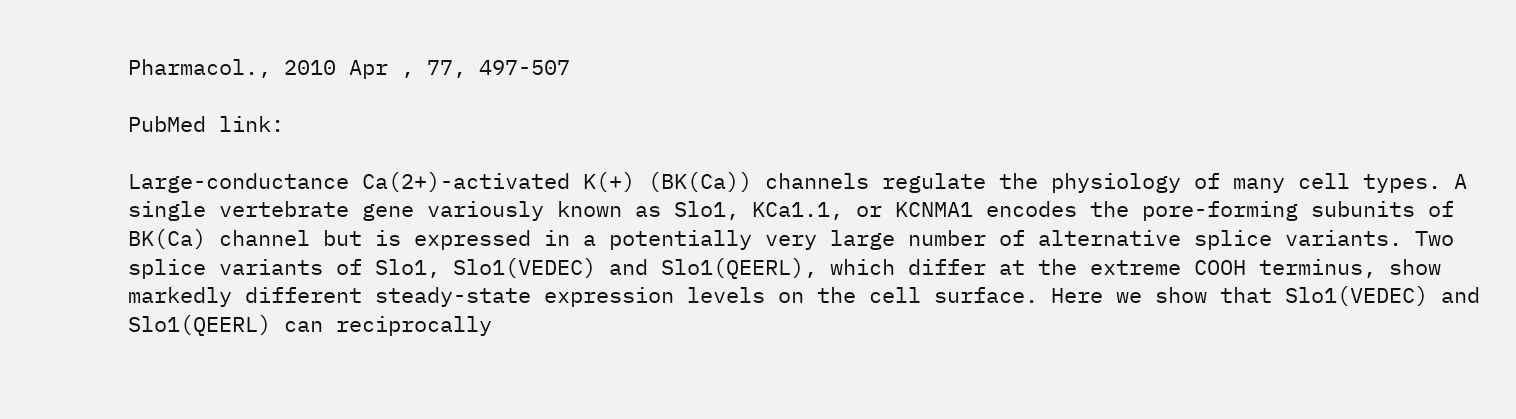Pharmacol., 2010 Apr , 77, 497-507

PubMed link:

Large-conductance Ca(2+)-activated K(+) (BK(Ca)) channels regulate the physiology of many cell types. A single vertebrate gene variously known as Slo1, KCa1.1, or KCNMA1 encodes the pore-forming subunits of BK(Ca) channel but is expressed in a potentially very large number of alternative splice variants. Two splice variants of Slo1, Slo1(VEDEC) and Slo1(QEERL), which differ at the extreme COOH terminus, show markedly different steady-state expression levels on the cell surface. Here we show that Slo1(VEDEC) and Slo1(QEERL) can reciprocally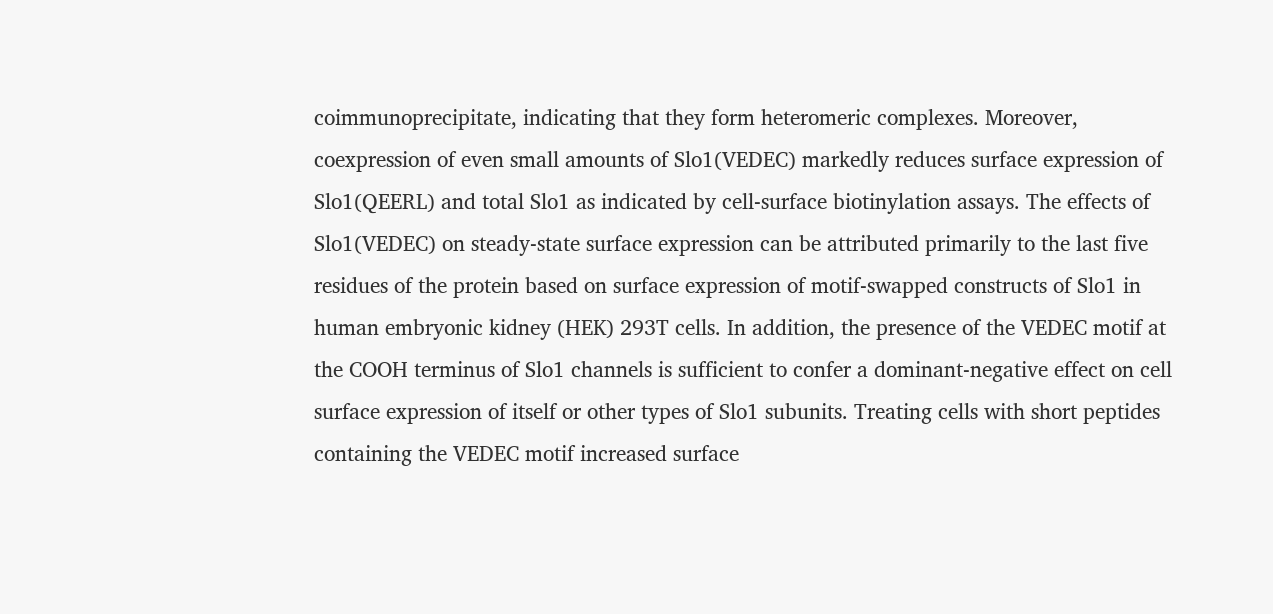coimmunoprecipitate, indicating that they form heteromeric complexes. Moreover, coexpression of even small amounts of Slo1(VEDEC) markedly reduces surface expression of Slo1(QEERL) and total Slo1 as indicated by cell-surface biotinylation assays. The effects of Slo1(VEDEC) on steady-state surface expression can be attributed primarily to the last five residues of the protein based on surface expression of motif-swapped constructs of Slo1 in human embryonic kidney (HEK) 293T cells. In addition, the presence of the VEDEC motif at the COOH terminus of Slo1 channels is sufficient to confer a dominant-negative effect on cell surface expression of itself or other types of Slo1 subunits. Treating cells with short peptides containing the VEDEC motif increased surface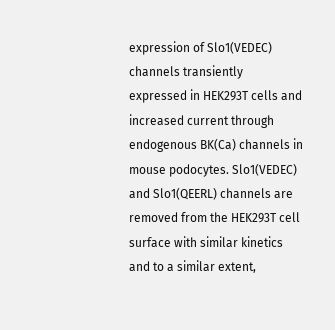expression of Slo1(VEDEC) channels transiently expressed in HEK293T cells and increased current through endogenous BK(Ca) channels in mouse podocytes. Slo1(VEDEC) and Slo1(QEERL) channels are removed from the HEK293T cell surface with similar kinetics and to a similar extent,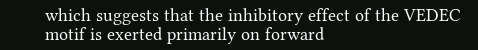which suggests that the inhibitory effect of the VEDEC motif is exerted primarily on forward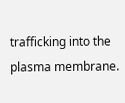trafficking into the plasma membrane.